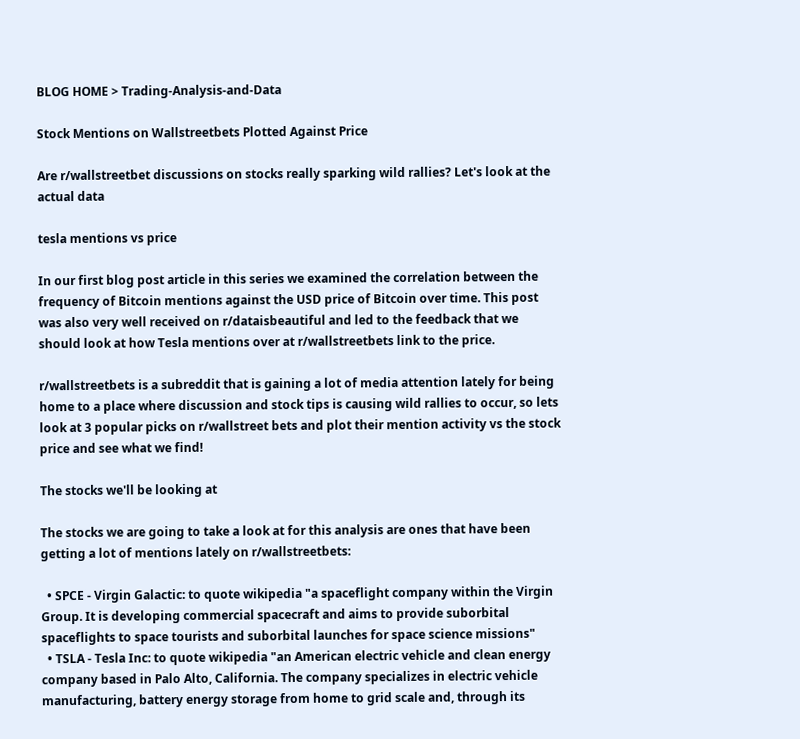BLOG HOME > Trading-Analysis-and-Data

Stock Mentions on Wallstreetbets Plotted Against Price

Are r/wallstreetbet discussions on stocks really sparking wild rallies? Let's look at the actual data

tesla mentions vs price

In our first blog post article in this series we examined the correlation between the frequency of Bitcoin mentions against the USD price of Bitcoin over time. This post was also very well received on r/dataisbeautiful and led to the feedback that we should look at how Tesla mentions over at r/wallstreetbets link to the price.

r/wallstreetbets is a subreddit that is gaining a lot of media attention lately for being home to a place where discussion and stock tips is causing wild rallies to occur, so lets look at 3 popular picks on r/wallstreet bets and plot their mention activity vs the stock price and see what we find!

The stocks we'll be looking at

The stocks we are going to take a look at for this analysis are ones that have been getting a lot of mentions lately on r/wallstreetbets:

  • SPCE - Virgin Galactic: to quote wikipedia "a spaceflight company within the Virgin Group. It is developing commercial spacecraft and aims to provide suborbital spaceflights to space tourists and suborbital launches for space science missions"
  • TSLA - Tesla Inc: to quote wikipedia "an American electric vehicle and clean energy company based in Palo Alto, California. The company specializes in electric vehicle manufacturing, battery energy storage from home to grid scale and, through its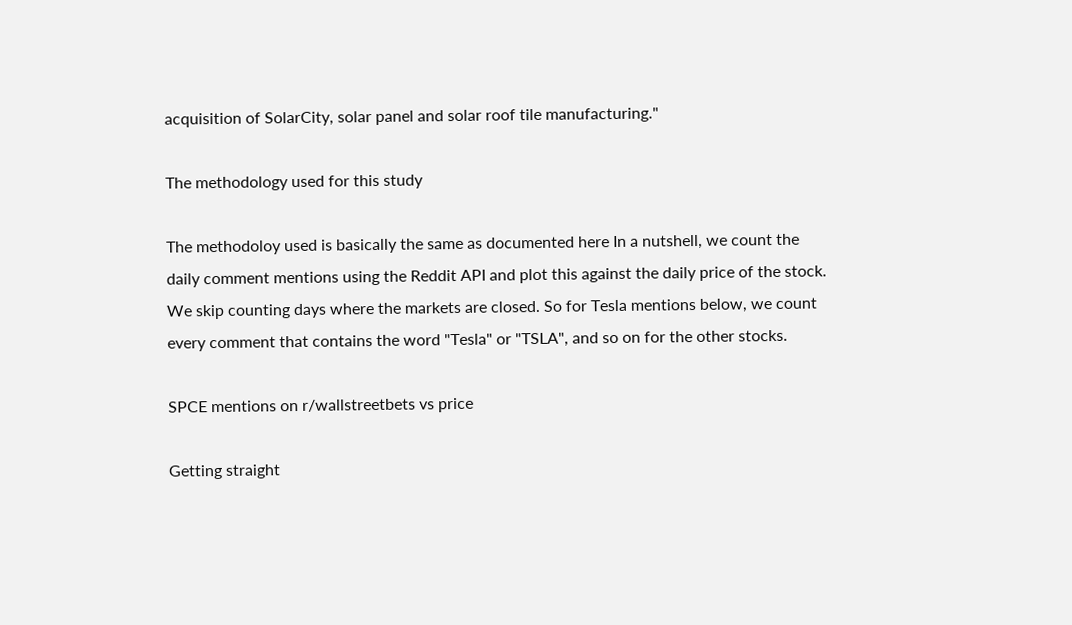acquisition of SolarCity, solar panel and solar roof tile manufacturing."

The methodology used for this study

The methodoloy used is basically the same as documented here In a nutshell, we count the daily comment mentions using the Reddit API and plot this against the daily price of the stock. We skip counting days where the markets are closed. So for Tesla mentions below, we count every comment that contains the word "Tesla" or "TSLA", and so on for the other stocks.

SPCE mentions on r/wallstreetbets vs price

Getting straight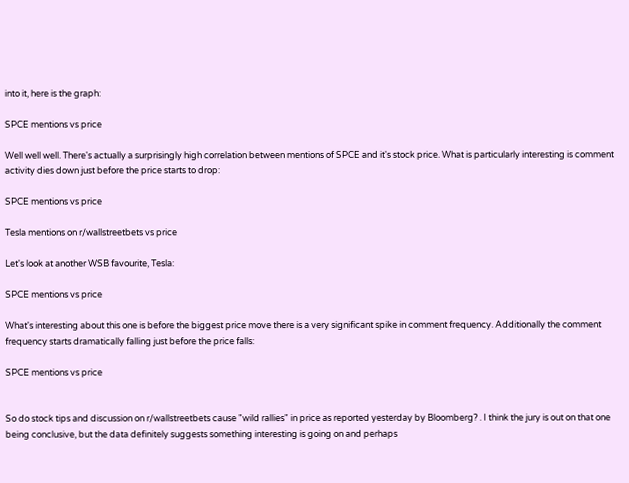into it, here is the graph:

SPCE mentions vs price

Well well well. There's actually a surprisingly high correlation between mentions of SPCE and it's stock price. What is particularly interesting is comment activity dies down just before the price starts to drop:

SPCE mentions vs price

Tesla mentions on r/wallstreetbets vs price

Let's look at another WSB favourite, Tesla:

SPCE mentions vs price

What's interesting about this one is before the biggest price move there is a very significant spike in comment frequency. Additionally the comment frequency starts dramatically falling just before the price falls:

SPCE mentions vs price


So do stock tips and discussion on r/wallstreetbets cause "wild rallies" in price as reported yesterday by Bloomberg? . I think the jury is out on that one being conclusive, but the data definitely suggests something interesting is going on and perhaps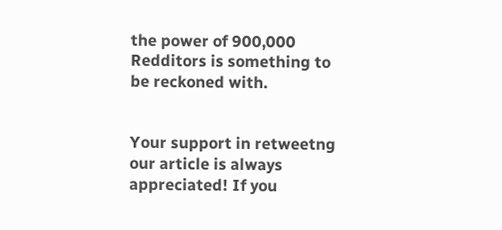the power of 900,000 Redditors is something to be reckoned with.


Your support in retweetng our article is always appreciated! If you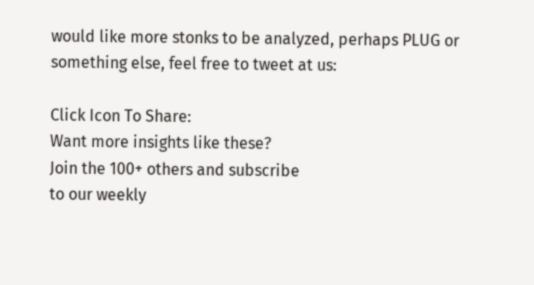would like more stonks to be analyzed, perhaps PLUG or something else, feel free to tweet at us:

Click Icon To Share:
Want more insights like these?
Join the 100+ others and subscribe
to our weekly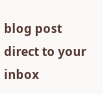blog post direct to your inbox